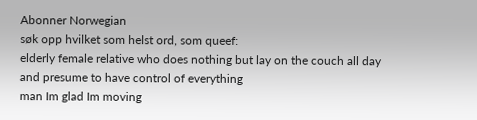Abonner Norwegian
søk opp hvilket som helst ord, som queef:
elderly female relative who does nothing but lay on the couch all day and presume to have control of everything
man Im glad Im moving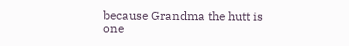because Grandma the hutt is one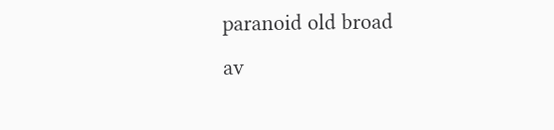paranoid old broad
av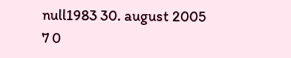null1983 30. august 2005
7 0